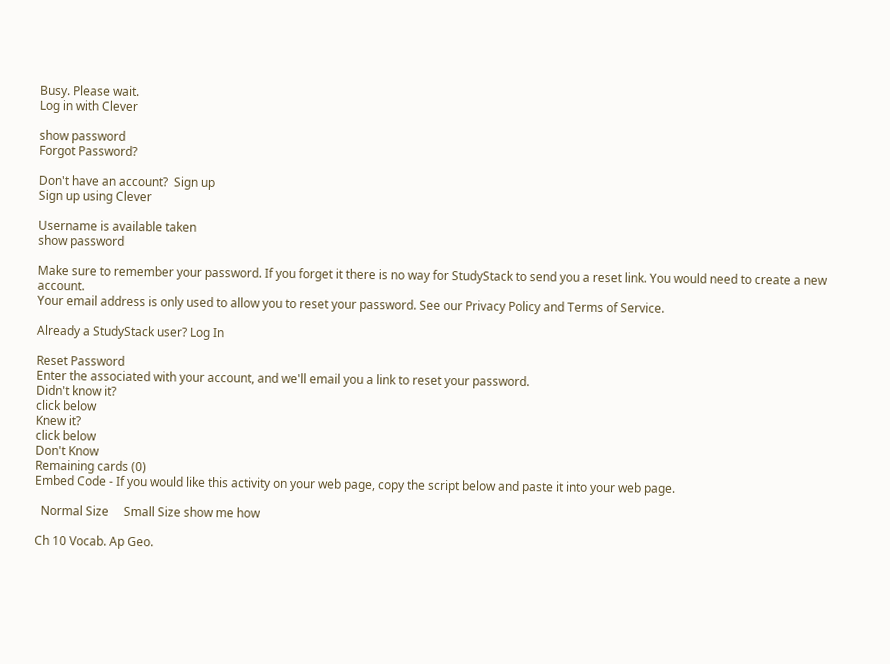Busy. Please wait.
Log in with Clever

show password
Forgot Password?

Don't have an account?  Sign up
Sign up using Clever

Username is available taken
show password

Make sure to remember your password. If you forget it there is no way for StudyStack to send you a reset link. You would need to create a new account.
Your email address is only used to allow you to reset your password. See our Privacy Policy and Terms of Service.

Already a StudyStack user? Log In

Reset Password
Enter the associated with your account, and we'll email you a link to reset your password.
Didn't know it?
click below
Knew it?
click below
Don't Know
Remaining cards (0)
Embed Code - If you would like this activity on your web page, copy the script below and paste it into your web page.

  Normal Size     Small Size show me how

Ch 10 Vocab. Ap Geo.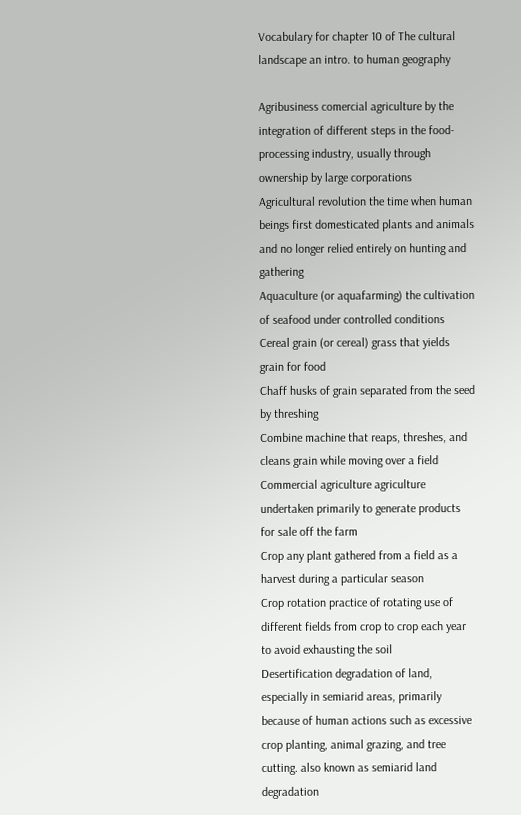Vocabulary for chapter 10 of The cultural landscape an intro. to human geography

Agribusiness comercial agriculture by the integration of different steps in the food-processing industry, usually through ownership by large corporations
Agricultural revolution the time when human beings first domesticated plants and animals and no longer relied entirely on hunting and gathering
Aquaculture (or aquafarming) the cultivation of seafood under controlled conditions
Cereal grain (or cereal) grass that yields grain for food
Chaff husks of grain separated from the seed by threshing
Combine machine that reaps, threshes, and cleans grain while moving over a field
Commercial agriculture agriculture undertaken primarily to generate products for sale off the farm
Crop any plant gathered from a field as a harvest during a particular season
Crop rotation practice of rotating use of different fields from crop to crop each year to avoid exhausting the soil
Desertification degradation of land, especially in semiarid areas, primarily because of human actions such as excessive crop planting, animal grazing, and tree cutting. also known as semiarid land degradation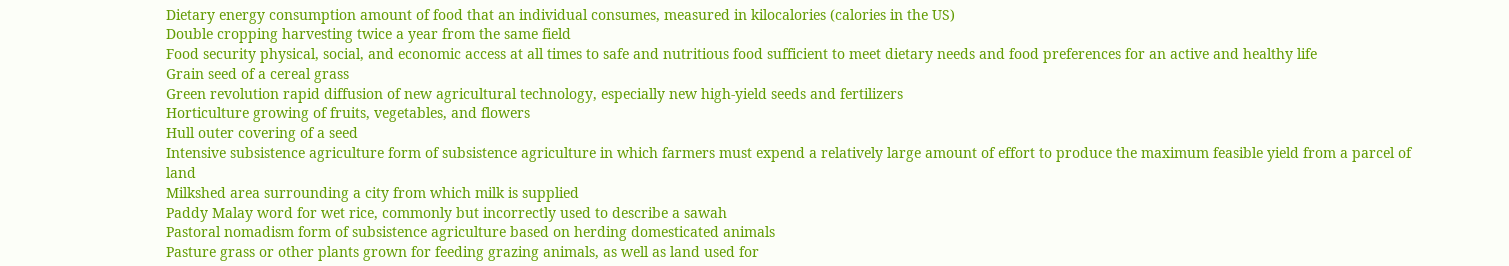Dietary energy consumption amount of food that an individual consumes, measured in kilocalories (calories in the US)
Double cropping harvesting twice a year from the same field
Food security physical, social, and economic access at all times to safe and nutritious food sufficient to meet dietary needs and food preferences for an active and healthy life
Grain seed of a cereal grass
Green revolution rapid diffusion of new agricultural technology, especially new high-yield seeds and fertilizers
Horticulture growing of fruits, vegetables, and flowers
Hull outer covering of a seed
Intensive subsistence agriculture form of subsistence agriculture in which farmers must expend a relatively large amount of effort to produce the maximum feasible yield from a parcel of land
Milkshed area surrounding a city from which milk is supplied
Paddy Malay word for wet rice, commonly but incorrectly used to describe a sawah
Pastoral nomadism form of subsistence agriculture based on herding domesticated animals
Pasture grass or other plants grown for feeding grazing animals, as well as land used for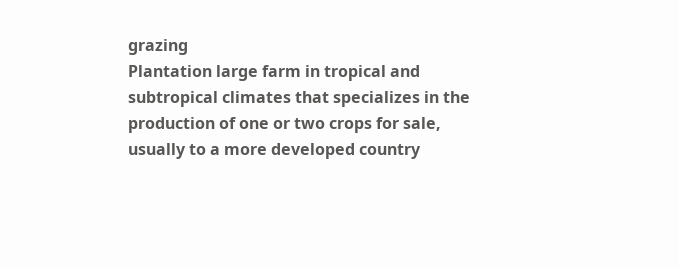grazing
Plantation large farm in tropical and subtropical climates that specializes in the production of one or two crops for sale, usually to a more developed country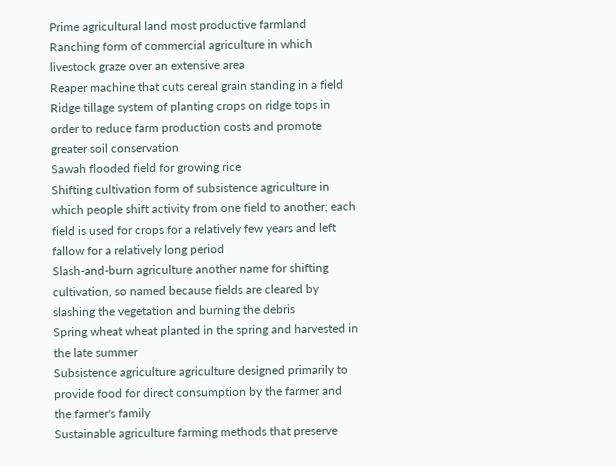Prime agricultural land most productive farmland
Ranching form of commercial agriculture in which livestock graze over an extensive area
Reaper machine that cuts cereal grain standing in a field
Ridge tillage system of planting crops on ridge tops in order to reduce farm production costs and promote greater soil conservation
Sawah flooded field for growing rice
Shifting cultivation form of subsistence agriculture in which people shift activity from one field to another; each field is used for crops for a relatively few years and left fallow for a relatively long period
Slash-and-burn agriculture another name for shifting cultivation, so named because fields are cleared by slashing the vegetation and burning the debris
Spring wheat wheat planted in the spring and harvested in the late summer
Subsistence agriculture agriculture designed primarily to provide food for direct consumption by the farmer and the farmer's family
Sustainable agriculture farming methods that preserve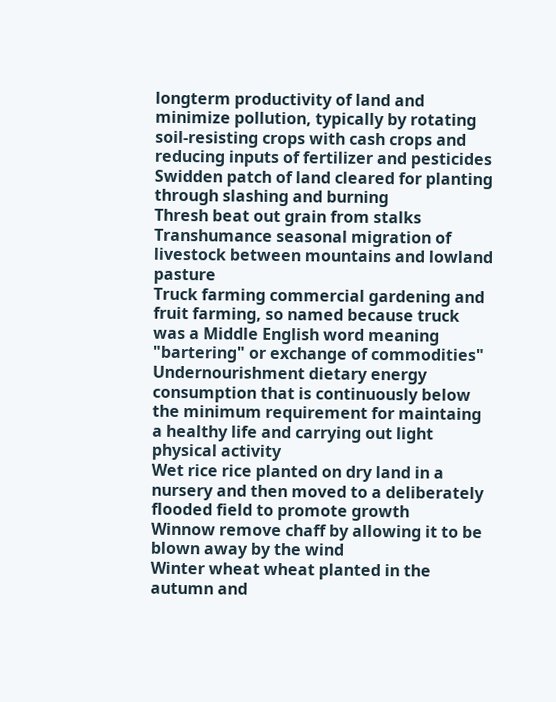longterm productivity of land and minimize pollution, typically by rotating soil-resisting crops with cash crops and reducing inputs of fertilizer and pesticides
Swidden patch of land cleared for planting through slashing and burning
Thresh beat out grain from stalks
Transhumance seasonal migration of livestock between mountains and lowland pasture
Truck farming commercial gardening and fruit farming, so named because truck was a Middle English word meaning "bartering" or exchange of commodities"
Undernourishment dietary energy consumption that is continuously below the minimum requirement for maintaing a healthy life and carrying out light physical activity
Wet rice rice planted on dry land in a nursery and then moved to a deliberately flooded field to promote growth
Winnow remove chaff by allowing it to be blown away by the wind
Winter wheat wheat planted in the autumn and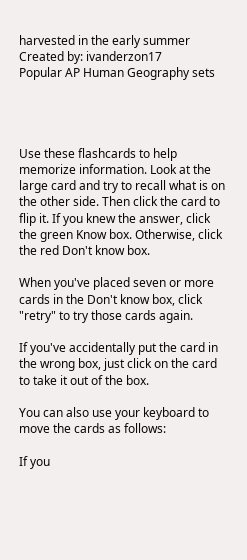harvested in the early summer
Created by: ivanderzon17
Popular AP Human Geography sets




Use these flashcards to help memorize information. Look at the large card and try to recall what is on the other side. Then click the card to flip it. If you knew the answer, click the green Know box. Otherwise, click the red Don't know box.

When you've placed seven or more cards in the Don't know box, click "retry" to try those cards again.

If you've accidentally put the card in the wrong box, just click on the card to take it out of the box.

You can also use your keyboard to move the cards as follows:

If you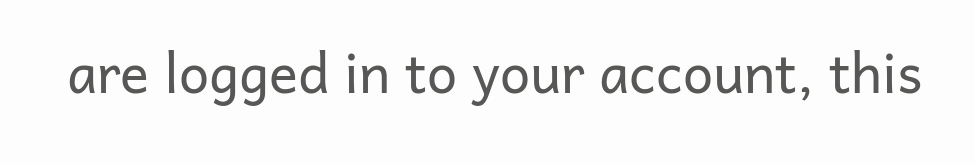are logged in to your account, this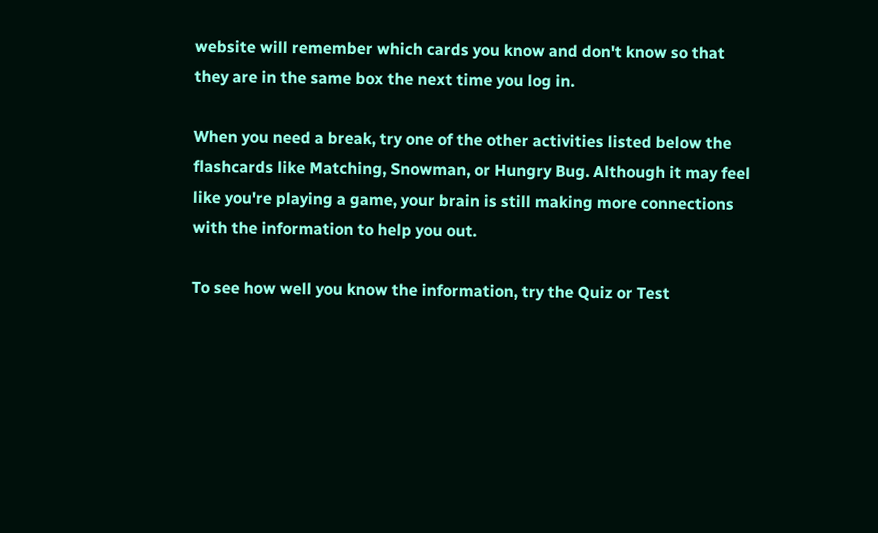website will remember which cards you know and don't know so that they are in the same box the next time you log in.

When you need a break, try one of the other activities listed below the flashcards like Matching, Snowman, or Hungry Bug. Although it may feel like you're playing a game, your brain is still making more connections with the information to help you out.

To see how well you know the information, try the Quiz or Test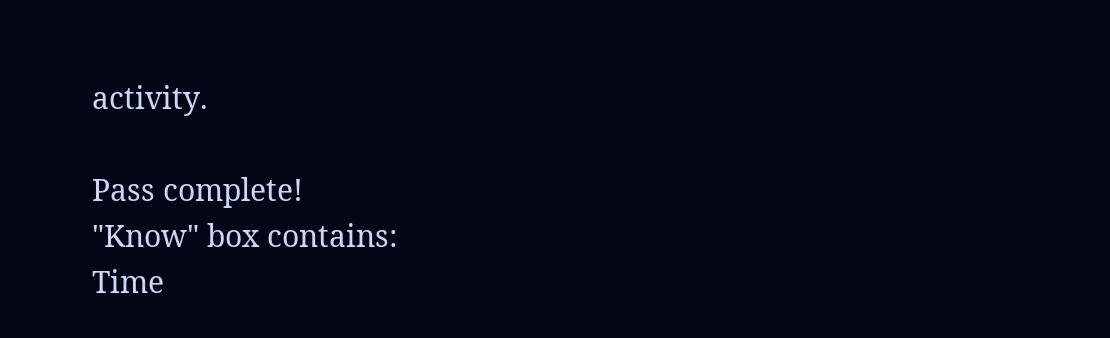activity.

Pass complete!
"Know" box contains:
Time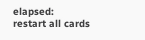elapsed:
restart all cards